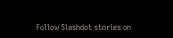Follow Slashdot stories on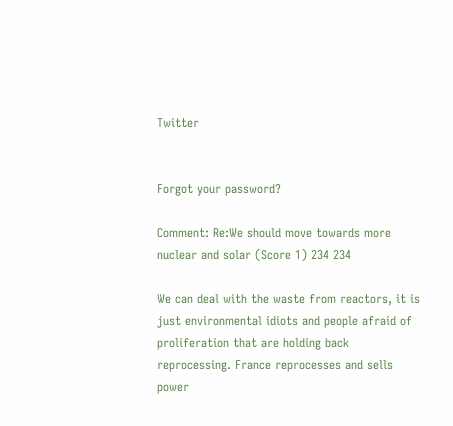Twitter


Forgot your password?

Comment: Re:We should move towards more nuclear and solar (Score 1) 234 234

We can deal with the waste from reactors, it is just environmental idiots and people afraid of proliferation that are holding back reprocessing. France reprocesses and sells power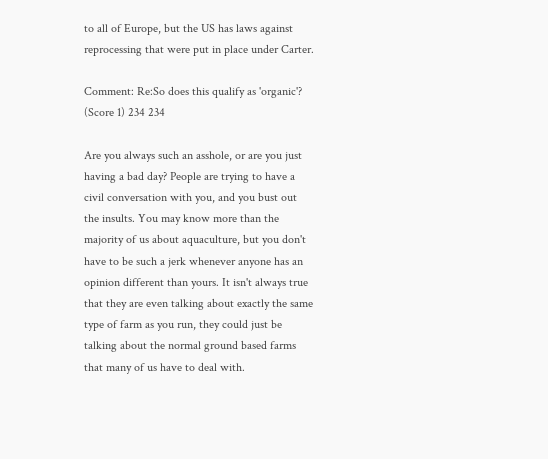to all of Europe, but the US has laws against reprocessing that were put in place under Carter.

Comment: Re:So does this qualify as 'organic'? (Score 1) 234 234

Are you always such an asshole, or are you just having a bad day? People are trying to have a civil conversation with you, and you bust out the insults. You may know more than the majority of us about aquaculture, but you don't have to be such a jerk whenever anyone has an opinion different than yours. It isn't always true that they are even talking about exactly the same type of farm as you run, they could just be talking about the normal ground based farms that many of us have to deal with.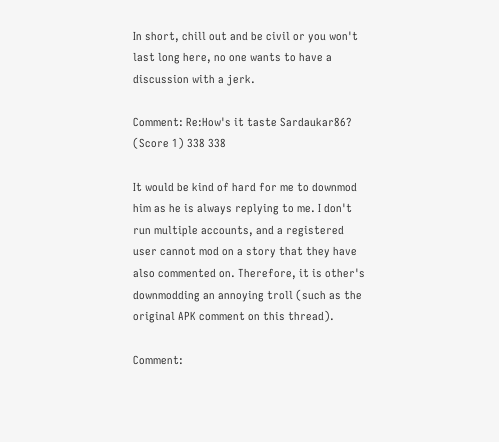In short, chill out and be civil or you won't last long here, no one wants to have a discussion with a jerk.

Comment: Re:How's it taste Sardaukar86? (Score 1) 338 338

It would be kind of hard for me to downmod him as he is always replying to me. I don't run multiple accounts, and a registered user cannot mod on a story that they have also commented on. Therefore, it is other's downmodding an annoying troll (such as the original APK comment on this thread).

Comment: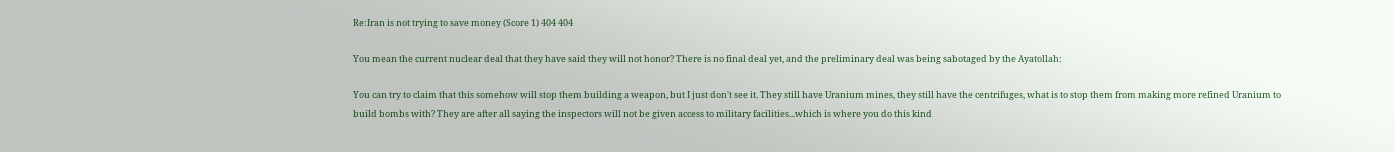Re:Iran is not trying to save money (Score 1) 404 404

You mean the current nuclear deal that they have said they will not honor? There is no final deal yet, and the preliminary deal was being sabotaged by the Ayatollah:

You can try to claim that this somehow will stop them building a weapon, but I just don't see it. They still have Uranium mines, they still have the centrifuges, what is to stop them from making more refined Uranium to build bombs with? They are after all saying the inspectors will not be given access to military facilities...which is where you do this kind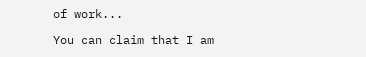of work...

You can claim that I am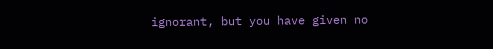ignorant, but you have given no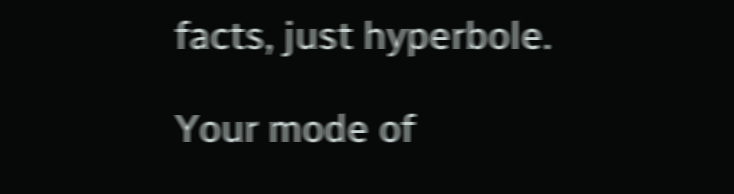facts, just hyperbole.

Your mode of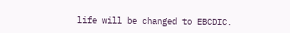life will be changed to EBCDIC.